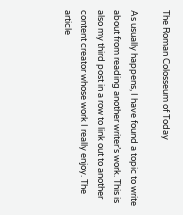The Roman Colosseum of Today

As usually happens, I have found a topic to write about from reading another writer’s work. This is also my third post in a row to link out to another content creator whose work I really enjoy. The article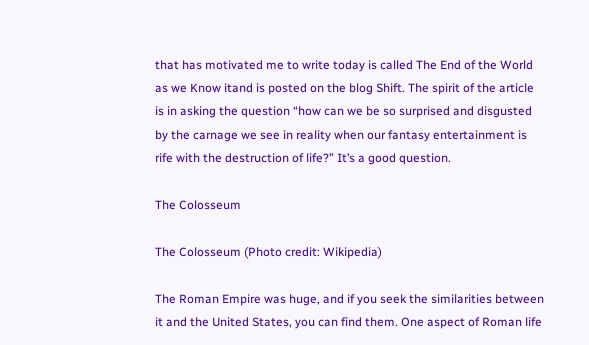that has motivated me to write today is called The End of the World as we Know itand is posted on the blog Shift. The spirit of the article is in asking the question “how can we be so surprised and disgusted by the carnage we see in reality when our fantasy entertainment is rife with the destruction of life?” It’s a good question.

The Colosseum

The Colosseum (Photo credit: Wikipedia)

The Roman Empire was huge, and if you seek the similarities between it and the United States, you can find them. One aspect of Roman life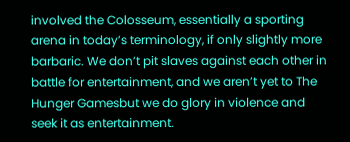involved the Colosseum, essentially a sporting arena in today’s terminology, if only slightly more barbaric. We don’t pit slaves against each other in battle for entertainment, and we aren’t yet to The Hunger Gamesbut we do glory in violence and seek it as entertainment.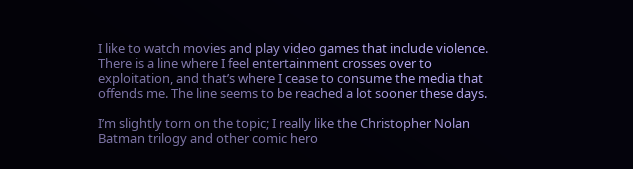I like to watch movies and play video games that include violence. There is a line where I feel entertainment crosses over to exploitation, and that’s where I cease to consume the media that offends me. The line seems to be reached a lot sooner these days.

I’m slightly torn on the topic; I really like the Christopher Nolan Batman trilogy and other comic hero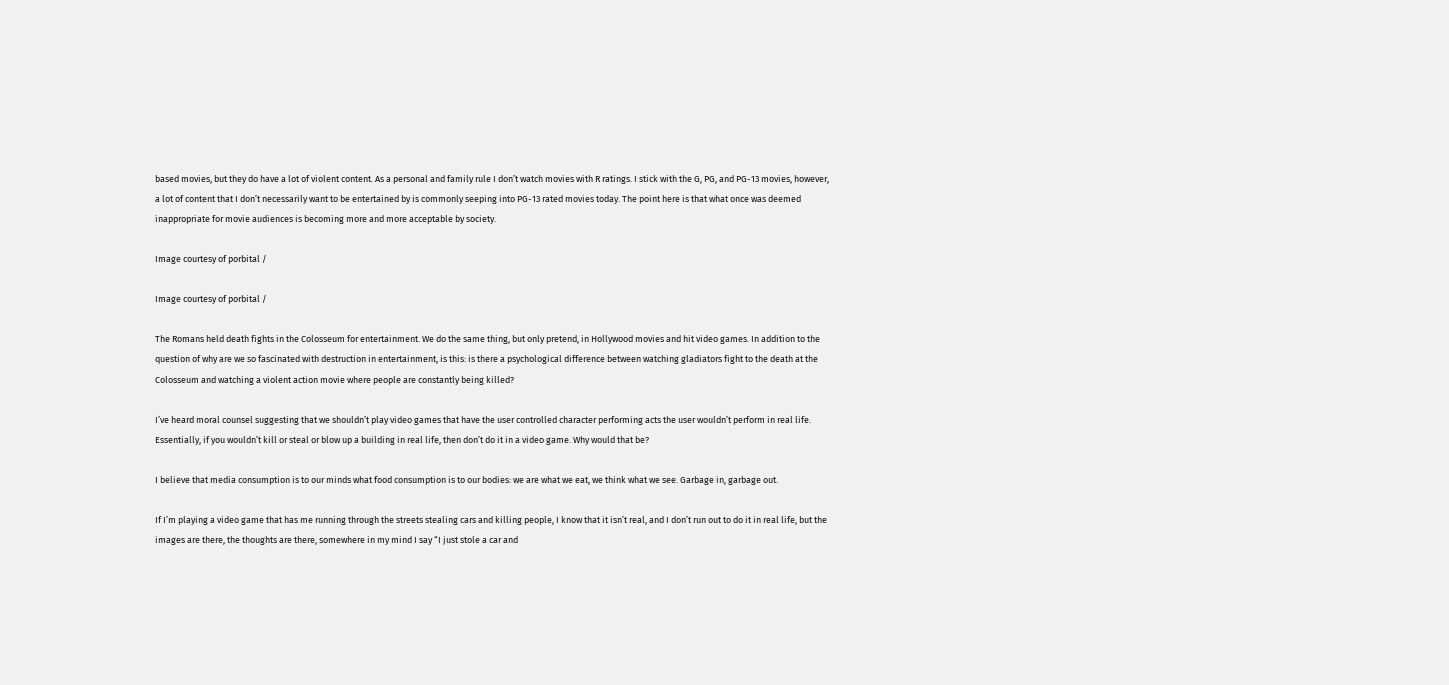based movies, but they do have a lot of violent content. As a personal and family rule I don’t watch movies with R ratings. I stick with the G, PG, and PG-13 movies, however, a lot of content that I don’t necessarily want to be entertained by is commonly seeping into PG-13 rated movies today. The point here is that what once was deemed inappropriate for movie audiences is becoming more and more acceptable by society.

Image courtesy of porbital /

Image courtesy of porbital /

The Romans held death fights in the Colosseum for entertainment. We do the same thing, but only pretend, in Hollywood movies and hit video games. In addition to the question of why are we so fascinated with destruction in entertainment, is this: is there a psychological difference between watching gladiators fight to the death at the Colosseum and watching a violent action movie where people are constantly being killed?

I’ve heard moral counsel suggesting that we shouldn’t play video games that have the user controlled character performing acts the user wouldn’t perform in real life. Essentially, if you wouldn’t kill or steal or blow up a building in real life, then don’t do it in a video game. Why would that be?

I believe that media consumption is to our minds what food consumption is to our bodies: we are what we eat, we think what we see. Garbage in, garbage out.

If I’m playing a video game that has me running through the streets stealing cars and killing people, I know that it isn’t real, and I don’t run out to do it in real life, but the images are there, the thoughts are there, somewhere in my mind I say “I just stole a car and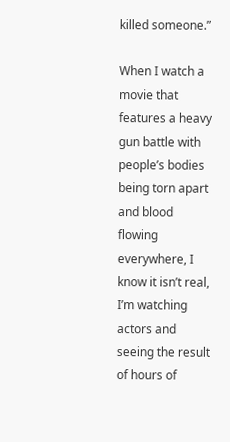killed someone.”

When I watch a movie that features a heavy gun battle with people’s bodies being torn apart and blood flowing everywhere, I know it isn’t real, I’m watching actors and seeing the result of hours of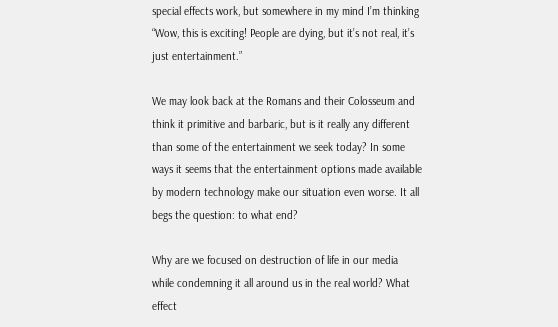special effects work, but somewhere in my mind I’m thinking “Wow, this is exciting! People are dying, but it’s not real, it’s just entertainment.”

We may look back at the Romans and their Colosseum and think it primitive and barbaric, but is it really any different than some of the entertainment we seek today? In some ways it seems that the entertainment options made available by modern technology make our situation even worse. It all begs the question: to what end?

Why are we focused on destruction of life in our media while condemning it all around us in the real world? What effect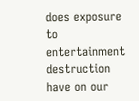does exposure to entertainment destruction have on our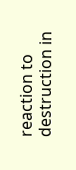reaction to destruction in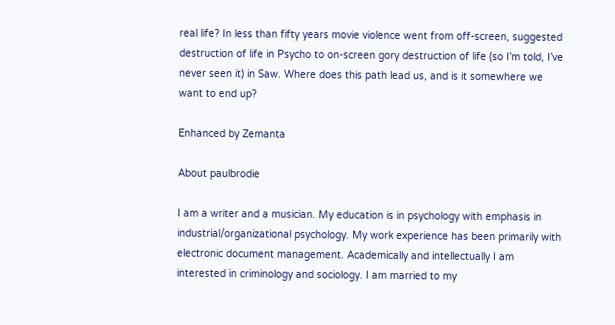real life? In less than fifty years movie violence went from off-screen, suggested destruction of life in Psycho to on-screen gory destruction of life (so I’m told, I’ve never seen it) in Saw. Where does this path lead us, and is it somewhere we want to end up?

Enhanced by Zemanta

About paulbrodie

I am a writer and a musician. My education is in psychology with emphasis in industrial/organizational psychology. My work experience has been primarily with electronic document management. Academically and intellectually I am interested in criminology and sociology. I am married to my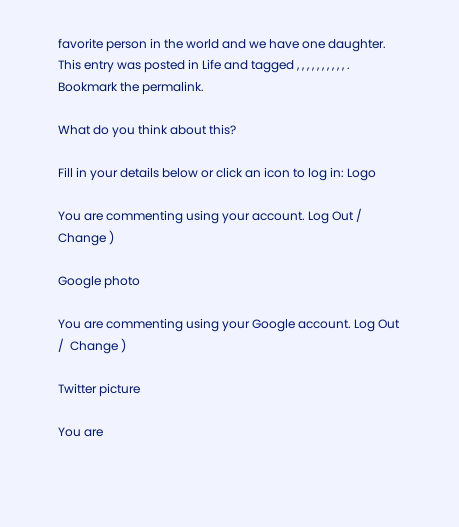favorite person in the world and we have one daughter.
This entry was posted in Life and tagged , , , , , , , , , , . Bookmark the permalink.

What do you think about this?

Fill in your details below or click an icon to log in: Logo

You are commenting using your account. Log Out /  Change )

Google photo

You are commenting using your Google account. Log Out /  Change )

Twitter picture

You are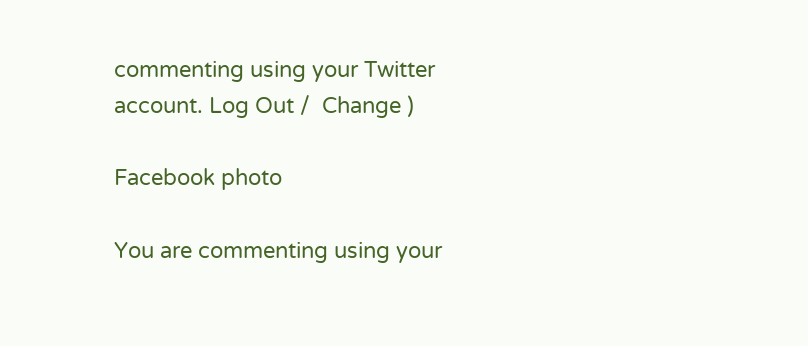commenting using your Twitter account. Log Out /  Change )

Facebook photo

You are commenting using your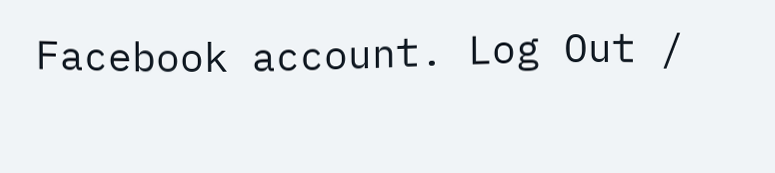Facebook account. Log Out /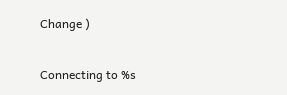Change )

Connecting to %s